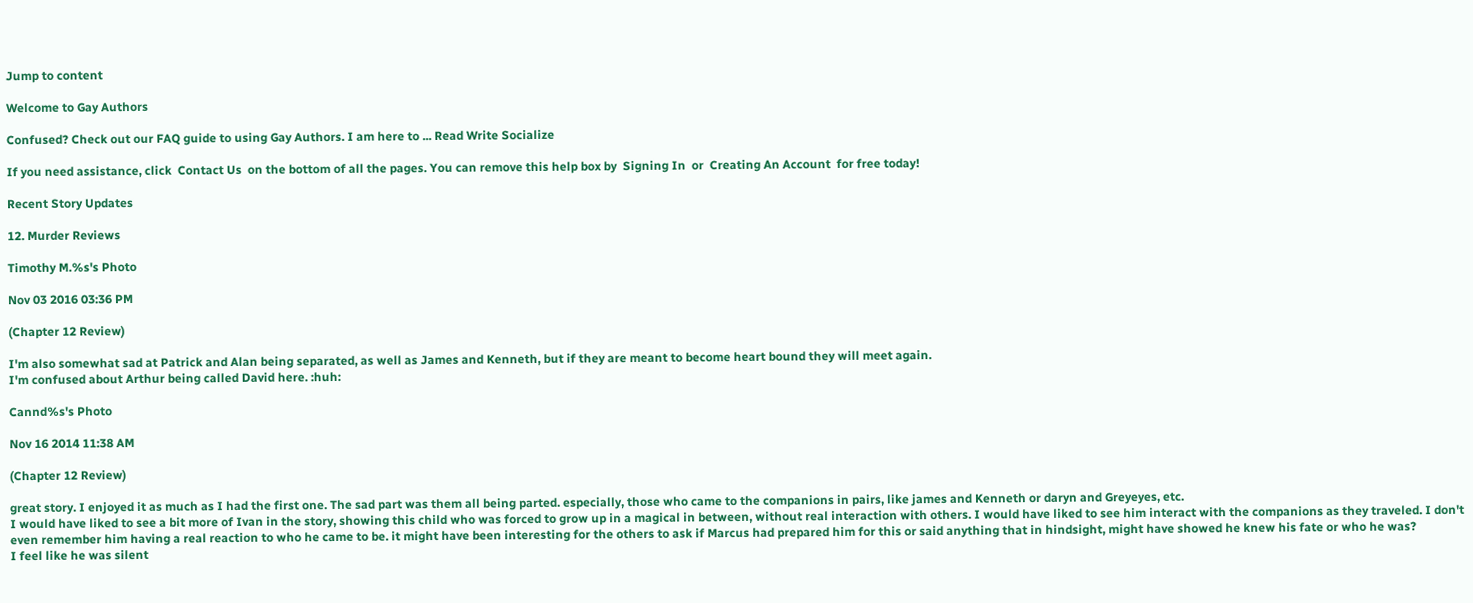Jump to content

Welcome to Gay Authors

Confused? Check out our FAQ guide to using Gay Authors. I am here to ... Read Write Socialize

If you need assistance, click  Contact Us  on the bottom of all the pages. You can remove this help box by  Signing In  or  Creating An Account  for free today!

Recent Story Updates

12. Murder Reviews

Timothy M.%s's Photo

Nov 03 2016 03:36 PM

(Chapter 12 Review)

I'm also somewhat sad at Patrick and Alan being separated, as well as James and Kenneth, but if they are meant to become heart bound they will meet again.
I'm confused about Arthur being called David here. :huh:

Cannd%s's Photo

Nov 16 2014 11:38 AM

(Chapter 12 Review)

great story. I enjoyed it as much as I had the first one. The sad part was them all being parted. especially, those who came to the companions in pairs, like james and Kenneth or daryn and Greyeyes, etc.
I would have liked to see a bit more of Ivan in the story, showing this child who was forced to grow up in a magical in between, without real interaction with others. I would have liked to see him interact with the companions as they traveled. I don't even remember him having a real reaction to who he came to be. it might have been interesting for the others to ask if Marcus had prepared him for this or said anything that in hindsight, might have showed he knew his fate or who he was?
I feel like he was silent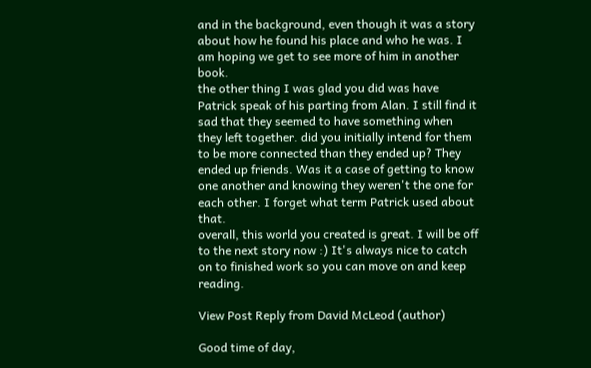and in the background, even though it was a story about how he found his place and who he was. I am hoping we get to see more of him in another book.
the other thing I was glad you did was have Patrick speak of his parting from Alan. I still find it sad that they seemed to have something when they left together. did you initially intend for them to be more connected than they ended up? They ended up friends. Was it a case of getting to know one another and knowing they weren't the one for each other. I forget what term Patrick used about that.
overall, this world you created is great. I will be off to the next story now :) It's always nice to catch on to finished work so you can move on and keep reading.

View Post Reply from David McLeod (author)

Good time of day,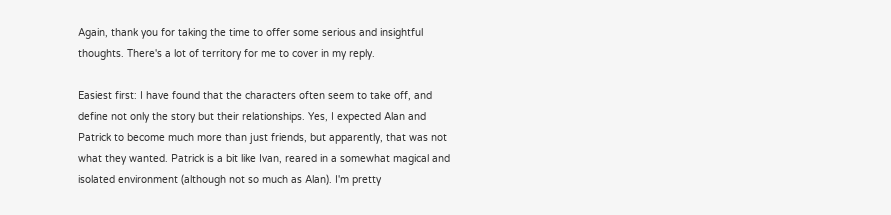Again, thank you for taking the time to offer some serious and insightful thoughts. There's a lot of territory for me to cover in my reply.

Easiest first: I have found that the characters often seem to take off, and define not only the story but their relationships. Yes, I expected Alan and Patrick to become much more than just friends, but apparently, that was not what they wanted. Patrick is a bit like Ivan, reared in a somewhat magical and isolated environment (although not so much as Alan). I'm pretty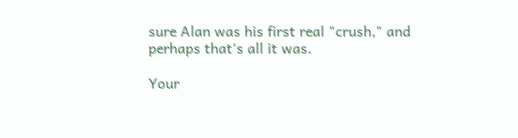sure Alan was his first real "crush," and perhaps that's all it was.

Your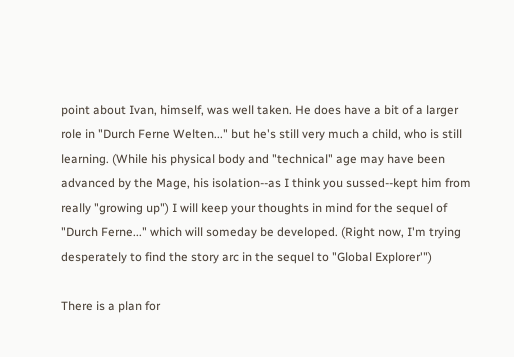point about Ivan, himself, was well taken. He does have a bit of a larger role in "Durch Ferne Welten..." but he's still very much a child, who is still learning. (While his physical body and "technical" age may have been advanced by the Mage, his isolation--as I think you sussed--kept him from really "growing up") I will keep your thoughts in mind for the sequel of "Durch Ferne..." which will someday be developed. (Right now, I'm trying desperately to find the story arc in the sequel to "Global Explorer'")

There is a plan for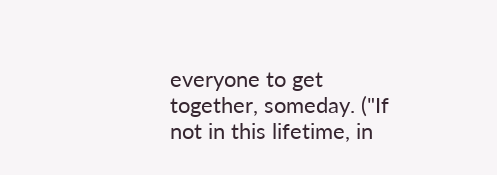everyone to get together, someday. ("If not in this lifetime, in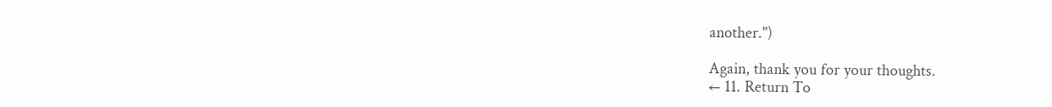another.")

Again, thank you for your thoughts.
← 11. Return To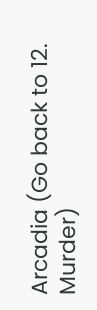Arcadia (Go back to 12. Murder)